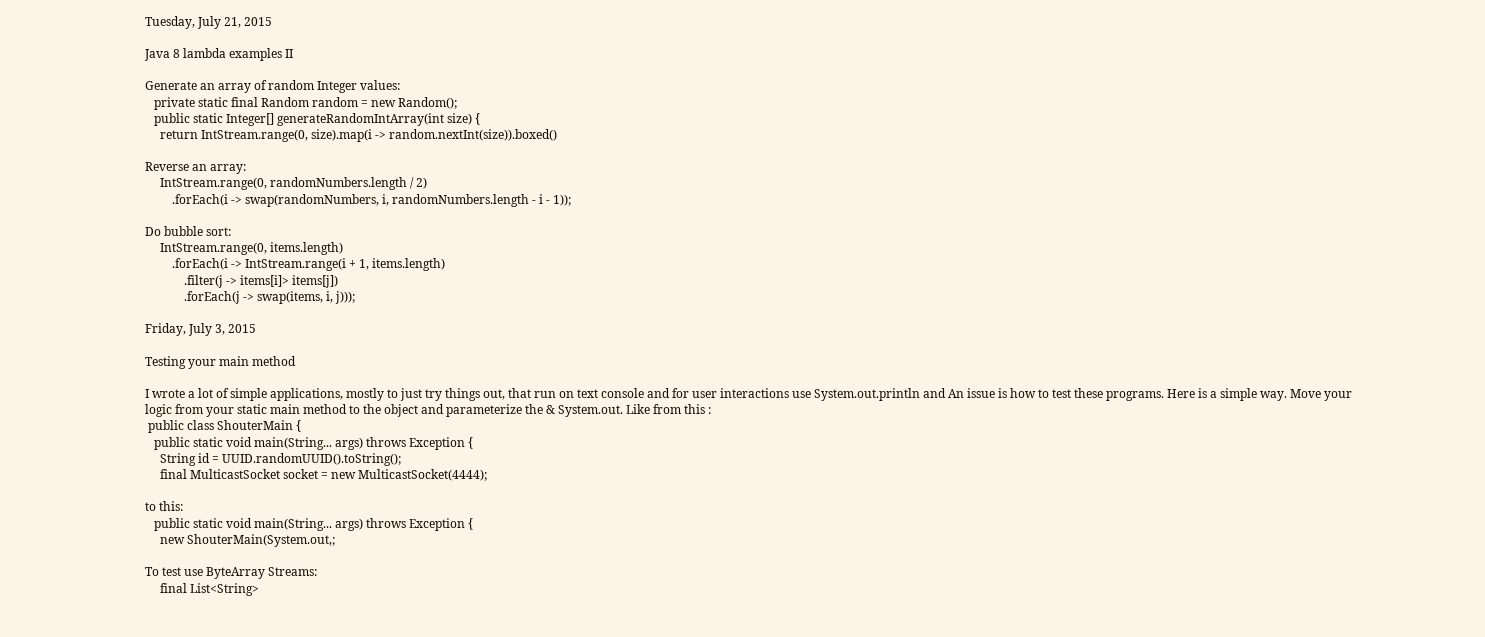Tuesday, July 21, 2015

Java 8 lambda examples II

Generate an array of random Integer values:
   private static final Random random = new Random();
   public static Integer[] generateRandomIntArray(int size) {
     return IntStream.range(0, size).map(i -> random.nextInt(size)).boxed()

Reverse an array:
     IntStream.range(0, randomNumbers.length / 2)
         .forEach(i -> swap(randomNumbers, i, randomNumbers.length - i - 1));

Do bubble sort:
     IntStream.range(0, items.length)
         .forEach(i -> IntStream.range(i + 1, items.length)
             .filter(j -> items[i]> items[j])
             .forEach(j -> swap(items, i, j)));

Friday, July 3, 2015

Testing your main method

I wrote a lot of simple applications, mostly to just try things out, that run on text console and for user interactions use System.out.println and An issue is how to test these programs. Here is a simple way. Move your logic from your static main method to the object and parameterize the & System.out. Like from this :
 public class ShouterMain {
   public static void main(String... args) throws Exception {
     String id = UUID.randomUUID().toString();
     final MulticastSocket socket = new MulticastSocket(4444);

to this:
   public static void main(String... args) throws Exception {
     new ShouterMain(System.out,;

To test use ByteArray Streams:
     final List<String>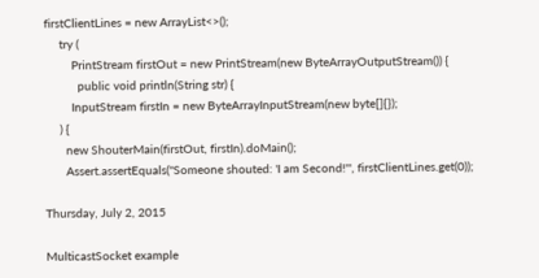firstClientLines = new ArrayList<>();
     try (
         PrintStream firstOut = new PrintStream(new ByteArrayOutputStream()) {
           public void println(String str) {
         InputStream firstIn = new ByteArrayInputStream(new byte[]{});
     ) {
       new ShouterMain(firstOut, firstIn).doMain();
       Assert.assertEquals("Someone shouted: 'I am Second!'", firstClientLines.get(0));

Thursday, July 2, 2015

MulticastSocket example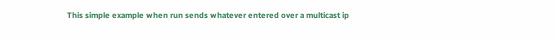This simple example when run sends whatever entered over a multicast ip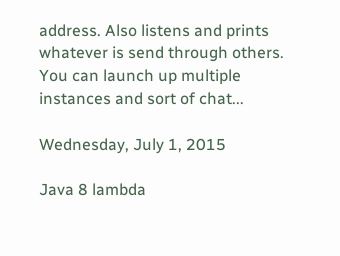address. Also listens and prints whatever is send through others. You can launch up multiple instances and sort of chat...

Wednesday, July 1, 2015

Java 8 lambda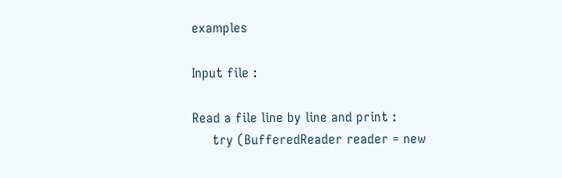examples

Input file :

Read a file line by line and print :
     try (BufferedReader reader = new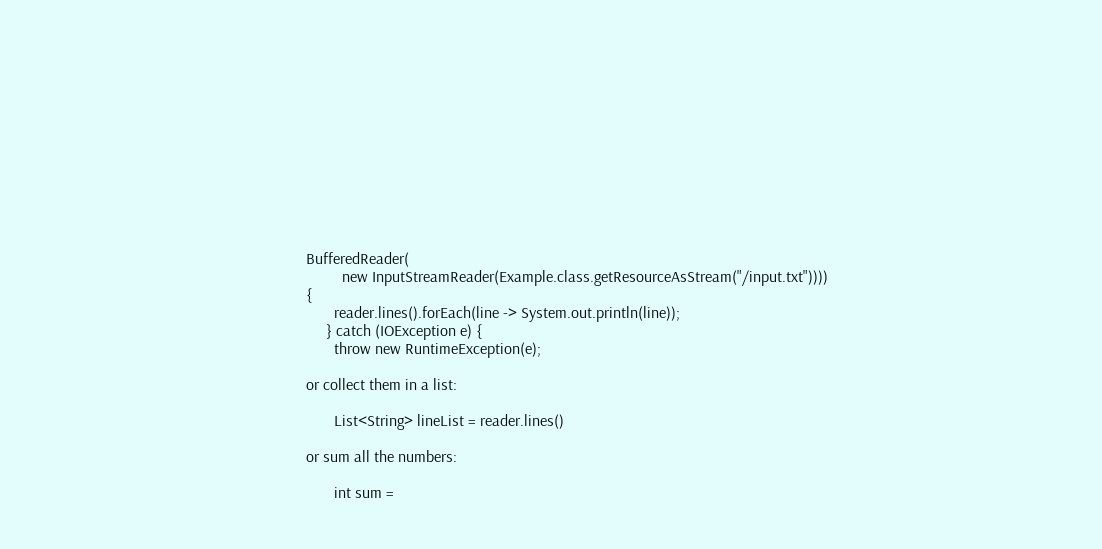BufferedReader(
         new InputStreamReader(Example.class.getResourceAsStream("/input.txt")))) {
       reader.lines().forEach(line -> System.out.println(line));
     } catch (IOException e) {
       throw new RuntimeException(e);

or collect them in a list:

       List<String> lineList = reader.lines()

or sum all the numbers:

       int sum =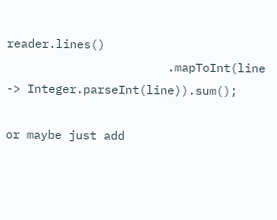reader.lines()
                       .mapToInt(line -> Integer.parseInt(line)).sum();

or maybe just add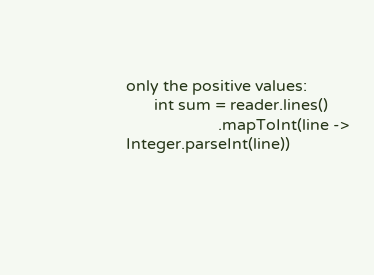only the positive values:
       int sum = reader.lines()
                       .mapToInt(line -> Integer.parseInt(line))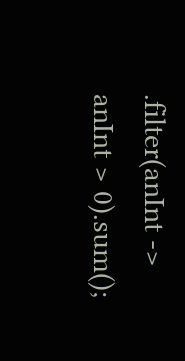.filter(anInt -> anInt > 0).sum();